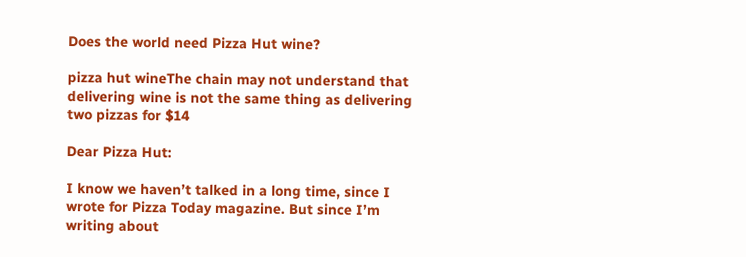Does the world need Pizza Hut wine?

pizza hut wineThe chain may not understand that delivering wine is not the same thing as delivering two pizzas for $14

Dear Pizza Hut:

I know we haven’t talked in a long time, since I wrote for Pizza Today magazine. But since I’m writing about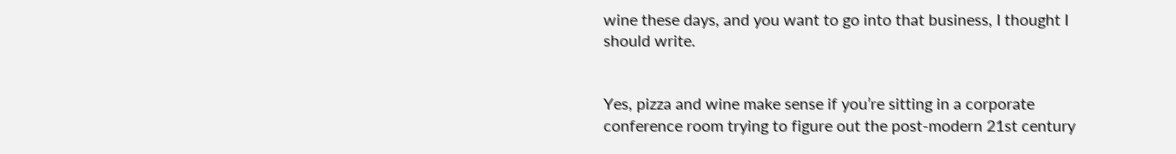wine these days, and you want to go into that business, I thought I should write.


Yes, pizza and wine make sense if you’re sitting in a corporate conference room trying to figure out the post-modern 21st century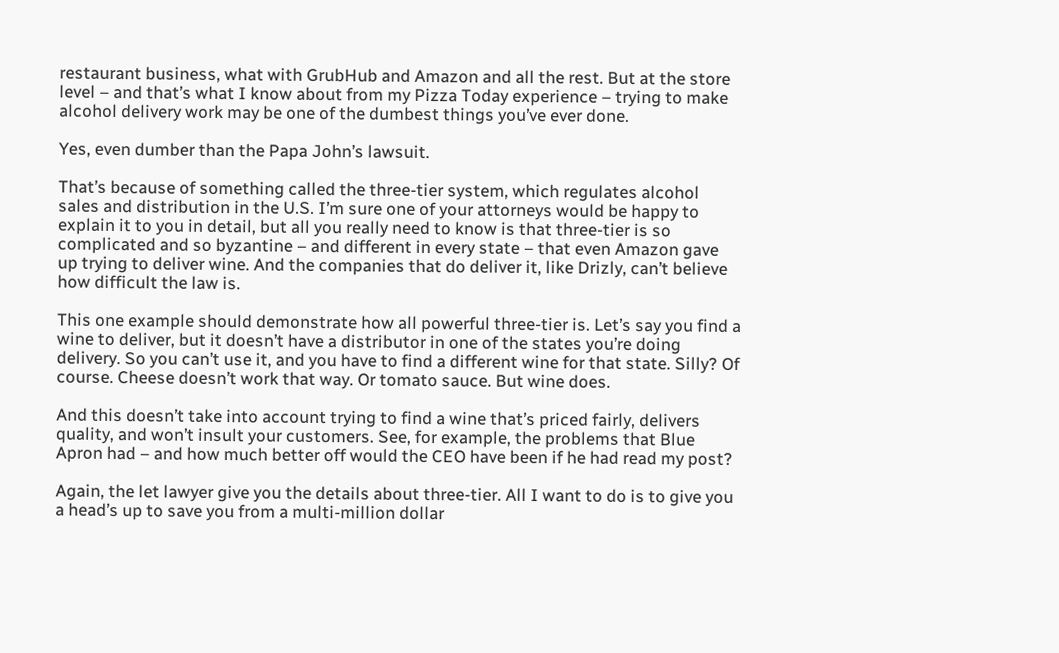restaurant business, what with GrubHub and Amazon and all the rest. But at the store level – and that’s what I know about from my Pizza Today experience – trying to make alcohol delivery work may be one of the dumbest things you’ve ever done.

Yes, even dumber than the Papa John’s lawsuit.

That’s because of something called the three-tier system, which regulates alcohol sales and distribution in the U.S. I’m sure one of your attorneys would be happy to explain it to you in detail, but all you really need to know is that three-tier is so complicated and so byzantine – and different in every state – that even Amazon gave up trying to deliver wine. And the companies that do deliver it, like Drizly, can’t believe how difficult the law is.

This one example should demonstrate how all powerful three-tier is. Let’s say you find a wine to deliver, but it doesn’t have a distributor in one of the states you’re doing delivery. So you can’t use it, and you have to find a different wine for that state. Silly? Of course. Cheese doesn’t work that way. Or tomato sauce. But wine does.

And this doesn’t take into account trying to find a wine that’s priced fairly, delivers quality, and won’t insult your customers. See, for example, the problems that Blue Apron had – and how much better off would the CEO have been if he had read my post?

Again, the let lawyer give you the details about three-tier. All I want to do is to give you a head’s up to save you from a multi-million dollar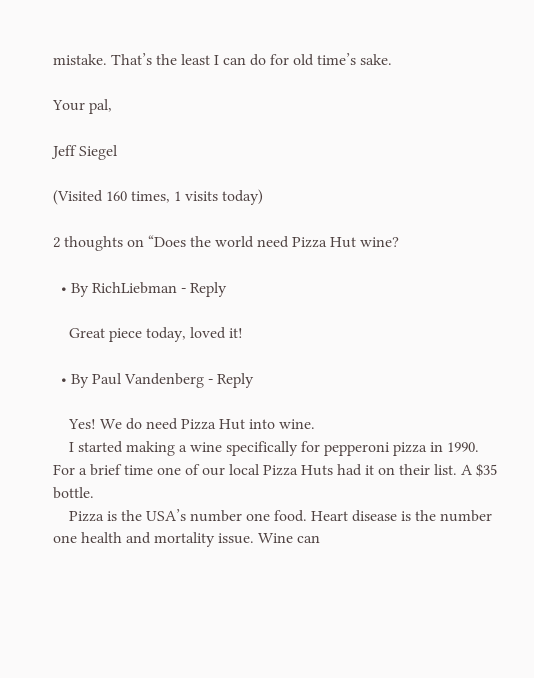mistake. That’s the least I can do for old time’s sake.

Your pal,

Jeff Siegel

(Visited 160 times, 1 visits today)

2 thoughts on “Does the world need Pizza Hut wine?

  • By RichLiebman - Reply

    Great piece today, loved it!

  • By Paul Vandenberg - Reply

    Yes! We do need Pizza Hut into wine.
    I started making a wine specifically for pepperoni pizza in 1990. For a brief time one of our local Pizza Huts had it on their list. A $35 bottle.
    Pizza is the USA’s number one food. Heart disease is the number one health and mortality issue. Wine can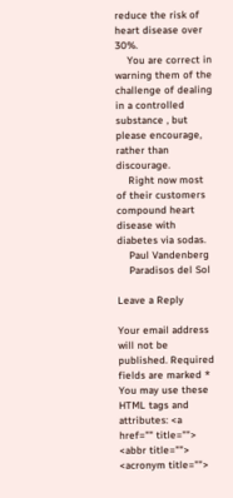reduce the risk of heart disease over 30%.
    You are correct in warning them of the challenge of dealing in a controlled substance , but please encourage, rather than discourage.
    Right now most of their customers compound heart disease with diabetes via sodas.
    Paul Vandenberg
    Paradisos del Sol

Leave a Reply

Your email address will not be published. Required fields are marked *
You may use these HTML tags and attributes: <a href="" title=""> <abbr title=""> <acronym title="">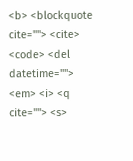<b> <blockquote cite=""> <cite> <code> <del datetime=""> <em> <i> <q cite=""> <s>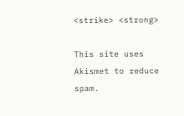<strike> <strong>

This site uses Akismet to reduce spam.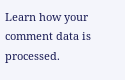Learn how your comment data is processed.